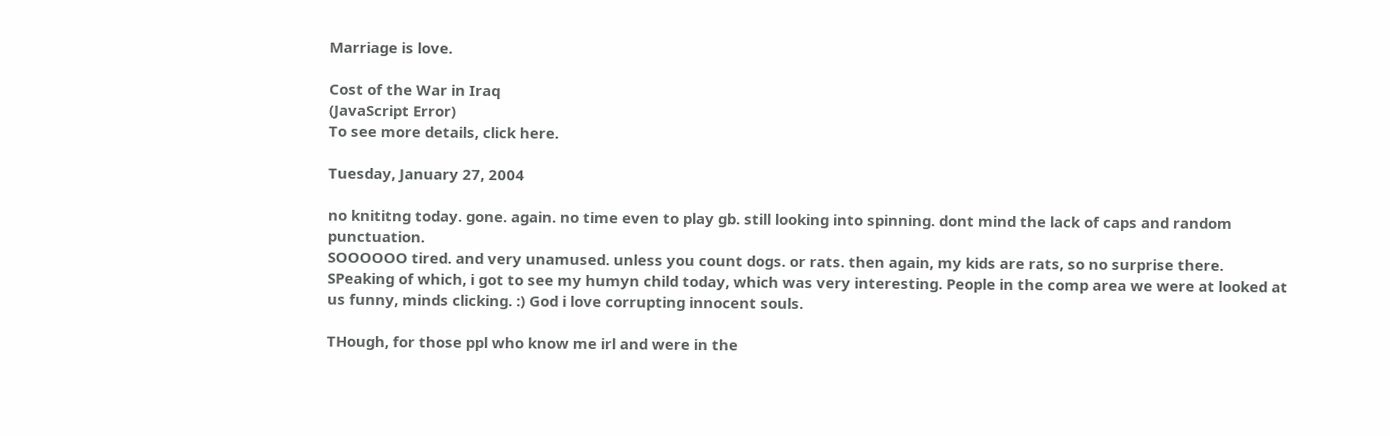Marriage is love.

Cost of the War in Iraq
(JavaScript Error)
To see more details, click here.

Tuesday, January 27, 2004

no knititng today. gone. again. no time even to play gb. still looking into spinning. dont mind the lack of caps and random punctuation.
SOOOOOO tired. and very unamused. unless you count dogs. or rats. then again, my kids are rats, so no surprise there.
SPeaking of which, i got to see my humyn child today, which was very interesting. People in the comp area we were at looked at us funny, minds clicking. :) God i love corrupting innocent souls.

THough, for those ppl who know me irl and were in the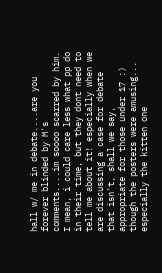hall w/ me in debate....are you forever blinded by M's comments....im soooo scarred by him. I mean, i could care less what pp do in their time, but they dont need to tell me about it! especially when we are discussing a case for debate that isn't, shall we say, appropriate for those under 17 :) though the posters were amusing... especially the kitten one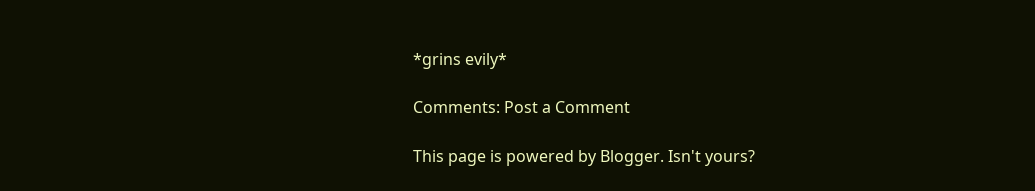*grins evily*

Comments: Post a Comment

This page is powered by Blogger. Isn't yours?